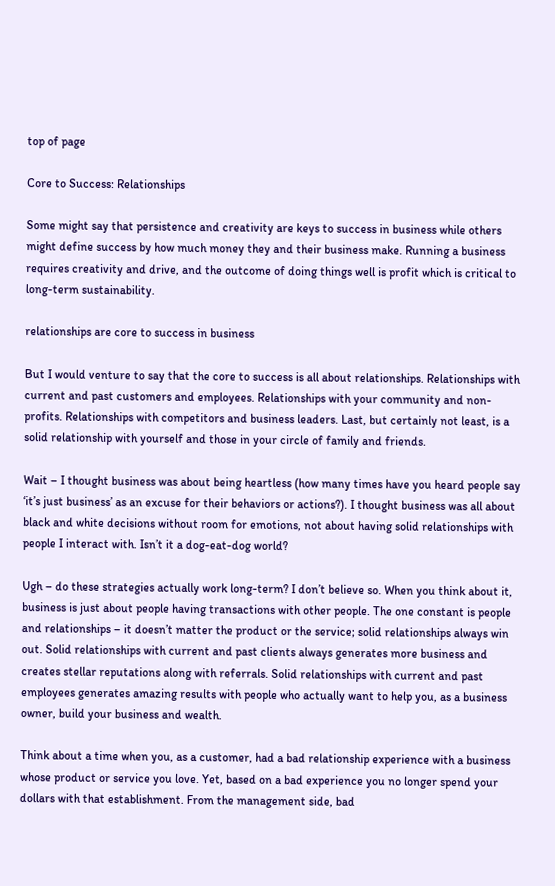top of page

Core to Success: Relationships

Some might say that persistence and creativity are keys to success in business while others might define success by how much money they and their business make. Running a business requires creativity and drive, and the outcome of doing things well is profit which is critical to long-term sustainability.

relationships are core to success in business

But I would venture to say that the core to success is all about relationships. Relationships with current and past customers and employees. Relationships with your community and non-profits. Relationships with competitors and business leaders. Last, but certainly not least, is a solid relationship with yourself and those in your circle of family and friends.

Wait – I thought business was about being heartless (how many times have you heard people say ‘it’s just business’ as an excuse for their behaviors or actions?). I thought business was all about black and white decisions without room for emotions, not about having solid relationships with people I interact with. Isn’t it a dog-eat-dog world?

Ugh – do these strategies actually work long-term? I don’t believe so. When you think about it, business is just about people having transactions with other people. The one constant is people and relationships – it doesn’t matter the product or the service; solid relationships always win out. Solid relationships with current and past clients always generates more business and creates stellar reputations along with referrals. Solid relationships with current and past employees generates amazing results with people who actually want to help you, as a business owner, build your business and wealth.

Think about a time when you, as a customer, had a bad relationship experience with a business whose product or service you love. Yet, based on a bad experience you no longer spend your dollars with that establishment. From the management side, bad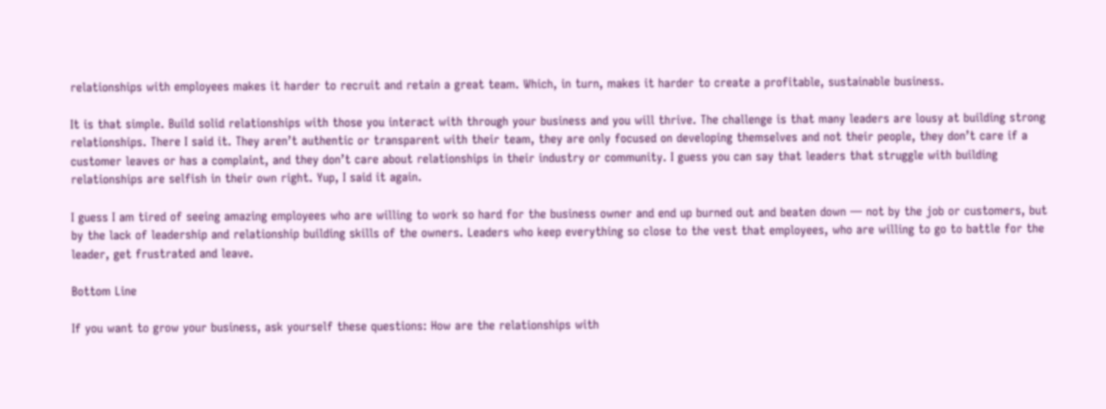relationships with employees makes it harder to recruit and retain a great team. Which, in turn, makes it harder to create a profitable, sustainable business.

It is that simple. Build solid relationships with those you interact with through your business and you will thrive. The challenge is that many leaders are lousy at building strong relationships. There I said it. They aren’t authentic or transparent with their team, they are only focused on developing themselves and not their people, they don’t care if a customer leaves or has a complaint, and they don’t care about relationships in their industry or community. I guess you can say that leaders that struggle with building relationships are selfish in their own right. Yup, I said it again.

I guess I am tired of seeing amazing employees who are willing to work so hard for the business owner and end up burned out and beaten down — not by the job or customers, but by the lack of leadership and relationship building skills of the owners. Leaders who keep everything so close to the vest that employees, who are willing to go to battle for the leader, get frustrated and leave.

Bottom Line

If you want to grow your business, ask yourself these questions: How are the relationships with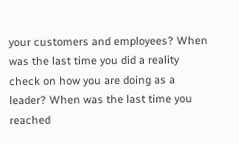your customers and employees? When was the last time you did a reality check on how you are doing as a leader? When was the last time you reached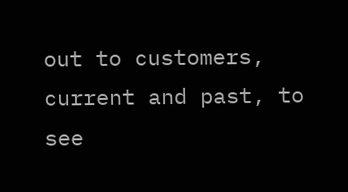out to customers, current and past, to see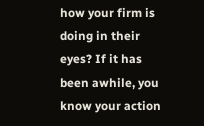how your firm is doing in their eyes? If it has been awhile, you know your action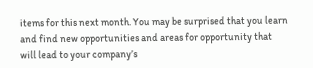items for this next month. You may be surprised that you learn and find new opportunities and areas for opportunity that will lead to your company’s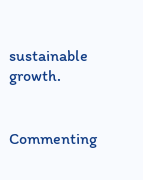sustainable growth.


Commenting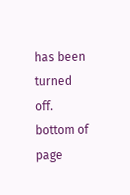has been turned off.
bottom of page